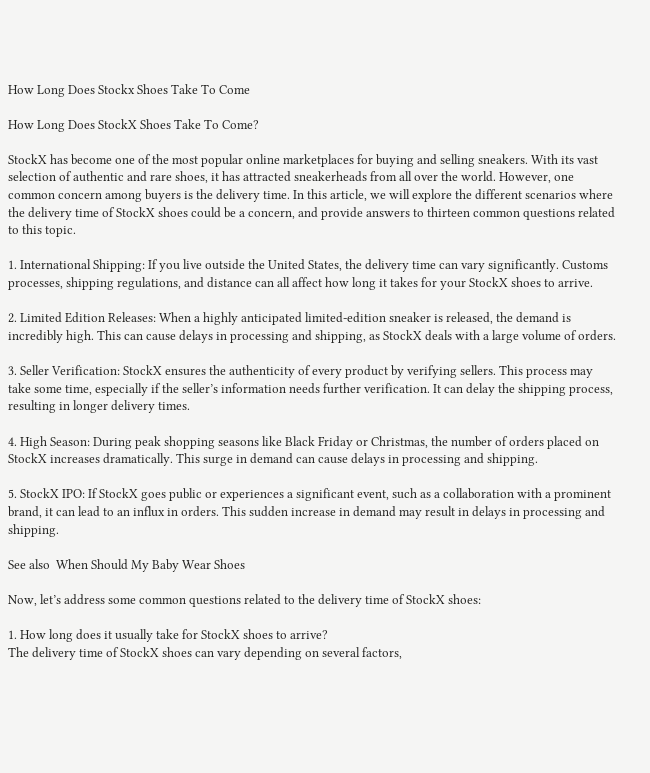How Long Does Stockx Shoes Take To Come

How Long Does StockX Shoes Take To Come?

StockX has become one of the most popular online marketplaces for buying and selling sneakers. With its vast selection of authentic and rare shoes, it has attracted sneakerheads from all over the world. However, one common concern among buyers is the delivery time. In this article, we will explore the different scenarios where the delivery time of StockX shoes could be a concern, and provide answers to thirteen common questions related to this topic.

1. International Shipping: If you live outside the United States, the delivery time can vary significantly. Customs processes, shipping regulations, and distance can all affect how long it takes for your StockX shoes to arrive.

2. Limited Edition Releases: When a highly anticipated limited-edition sneaker is released, the demand is incredibly high. This can cause delays in processing and shipping, as StockX deals with a large volume of orders.

3. Seller Verification: StockX ensures the authenticity of every product by verifying sellers. This process may take some time, especially if the seller’s information needs further verification. It can delay the shipping process, resulting in longer delivery times.

4. High Season: During peak shopping seasons like Black Friday or Christmas, the number of orders placed on StockX increases dramatically. This surge in demand can cause delays in processing and shipping.

5. StockX IPO: If StockX goes public or experiences a significant event, such as a collaboration with a prominent brand, it can lead to an influx in orders. This sudden increase in demand may result in delays in processing and shipping.

See also  When Should My Baby Wear Shoes

Now, let’s address some common questions related to the delivery time of StockX shoes:

1. How long does it usually take for StockX shoes to arrive?
The delivery time of StockX shoes can vary depending on several factors,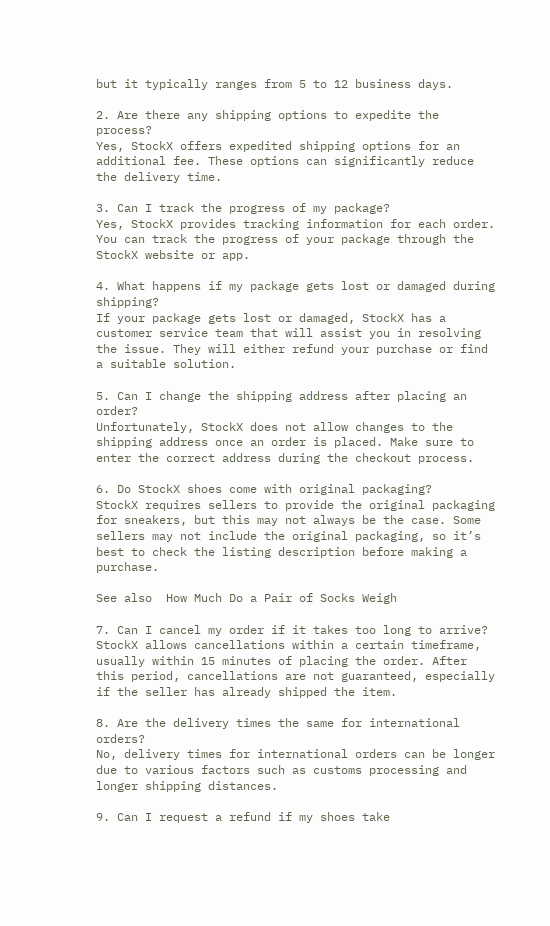but it typically ranges from 5 to 12 business days.

2. Are there any shipping options to expedite the process?
Yes, StockX offers expedited shipping options for an additional fee. These options can significantly reduce the delivery time.

3. Can I track the progress of my package?
Yes, StockX provides tracking information for each order. You can track the progress of your package through the StockX website or app.

4. What happens if my package gets lost or damaged during shipping?
If your package gets lost or damaged, StockX has a customer service team that will assist you in resolving the issue. They will either refund your purchase or find a suitable solution.

5. Can I change the shipping address after placing an order?
Unfortunately, StockX does not allow changes to the shipping address once an order is placed. Make sure to enter the correct address during the checkout process.

6. Do StockX shoes come with original packaging?
StockX requires sellers to provide the original packaging for sneakers, but this may not always be the case. Some sellers may not include the original packaging, so it’s best to check the listing description before making a purchase.

See also  How Much Do a Pair of Socks Weigh

7. Can I cancel my order if it takes too long to arrive?
StockX allows cancellations within a certain timeframe, usually within 15 minutes of placing the order. After this period, cancellations are not guaranteed, especially if the seller has already shipped the item.

8. Are the delivery times the same for international orders?
No, delivery times for international orders can be longer due to various factors such as customs processing and longer shipping distances.

9. Can I request a refund if my shoes take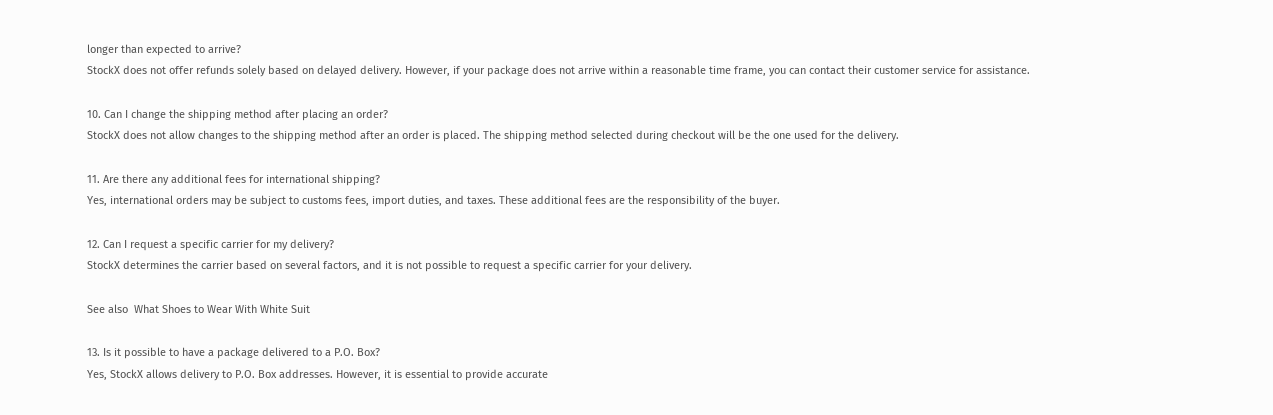longer than expected to arrive?
StockX does not offer refunds solely based on delayed delivery. However, if your package does not arrive within a reasonable time frame, you can contact their customer service for assistance.

10. Can I change the shipping method after placing an order?
StockX does not allow changes to the shipping method after an order is placed. The shipping method selected during checkout will be the one used for the delivery.

11. Are there any additional fees for international shipping?
Yes, international orders may be subject to customs fees, import duties, and taxes. These additional fees are the responsibility of the buyer.

12. Can I request a specific carrier for my delivery?
StockX determines the carrier based on several factors, and it is not possible to request a specific carrier for your delivery.

See also  What Shoes to Wear With White Suit

13. Is it possible to have a package delivered to a P.O. Box?
Yes, StockX allows delivery to P.O. Box addresses. However, it is essential to provide accurate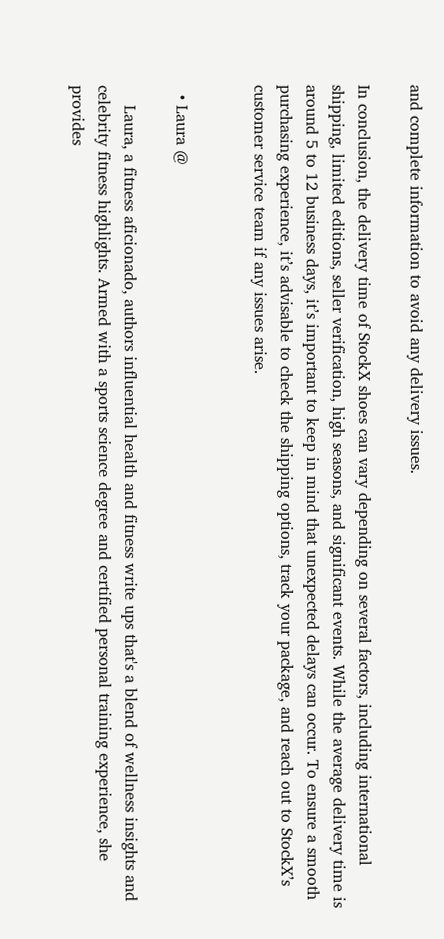and complete information to avoid any delivery issues.

In conclusion, the delivery time of StockX shoes can vary depending on several factors, including international shipping, limited editions, seller verification, high seasons, and significant events. While the average delivery time is around 5 to 12 business days, it’s important to keep in mind that unexpected delays can occur. To ensure a smooth purchasing experience, it’s advisable to check the shipping options, track your package, and reach out to StockX’s customer service team if any issues arise.


  • Laura @

    Laura, a fitness aficionado, authors influential health and fitness write ups that's a blend of wellness insights and celebrity fitness highlights. Armed with a sports science degree and certified personal training experience, she provides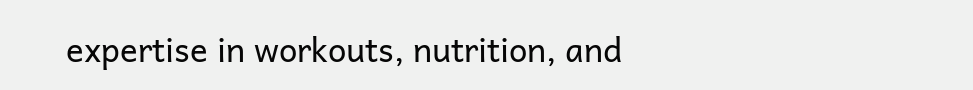expertise in workouts, nutrition, and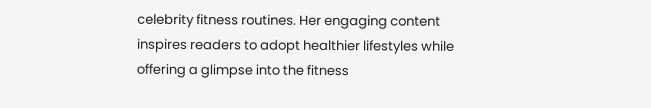celebrity fitness routines. Her engaging content inspires readers to adopt healthier lifestyles while offering a glimpse into the fitness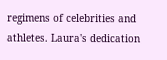regimens of celebrities and athletes. Laura's dedication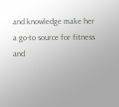and knowledge make her a go-to source for fitness and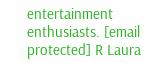entertainment enthusiasts. [email protected] R Laura